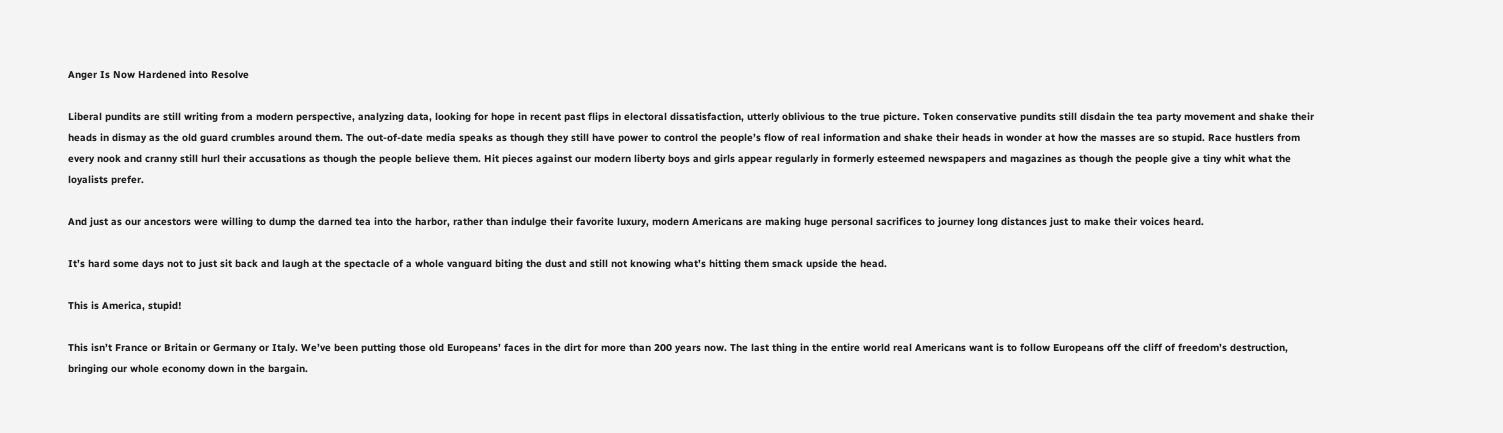Anger Is Now Hardened into Resolve

Liberal pundits are still writing from a modern perspective, analyzing data, looking for hope in recent past flips in electoral dissatisfaction, utterly oblivious to the true picture. Token conservative pundits still disdain the tea party movement and shake their heads in dismay as the old guard crumbles around them. The out-of-date media speaks as though they still have power to control the people’s flow of real information and shake their heads in wonder at how the masses are so stupid. Race hustlers from every nook and cranny still hurl their accusations as though the people believe them. Hit pieces against our modern liberty boys and girls appear regularly in formerly esteemed newspapers and magazines as though the people give a tiny whit what the loyalists prefer.

And just as our ancestors were willing to dump the darned tea into the harbor, rather than indulge their favorite luxury, modern Americans are making huge personal sacrifices to journey long distances just to make their voices heard.

It’s hard some days not to just sit back and laugh at the spectacle of a whole vanguard biting the dust and still not knowing what’s hitting them smack upside the head.

This is America, stupid!

This isn’t France or Britain or Germany or Italy. We’ve been putting those old Europeans’ faces in the dirt for more than 200 years now. The last thing in the entire world real Americans want is to follow Europeans off the cliff of freedom’s destruction, bringing our whole economy down in the bargain.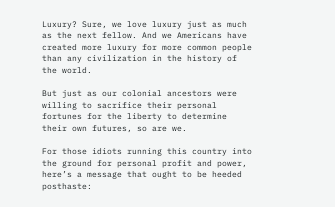Luxury? Sure, we love luxury just as much as the next fellow. And we Americans have created more luxury for more common people than any civilization in the history of the world.

But just as our colonial ancestors were willing to sacrifice their personal fortunes for the liberty to determine their own futures, so are we.

For those idiots running this country into the ground for personal profit and power, here’s a message that ought to be heeded posthaste: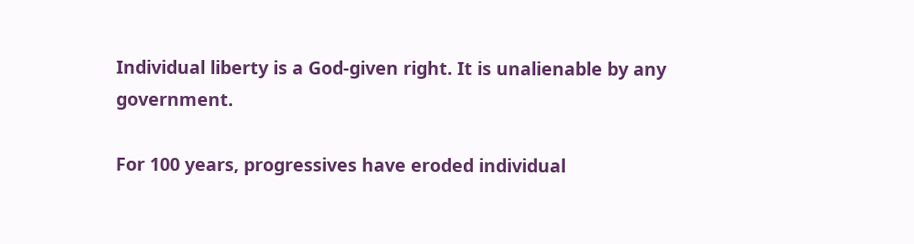Individual liberty is a God-given right. It is unalienable by any government.

For 100 years, progressives have eroded individual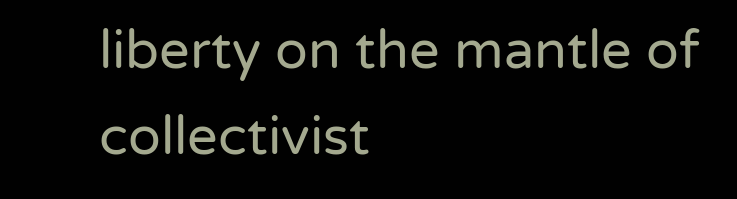liberty on the mantle of collectivist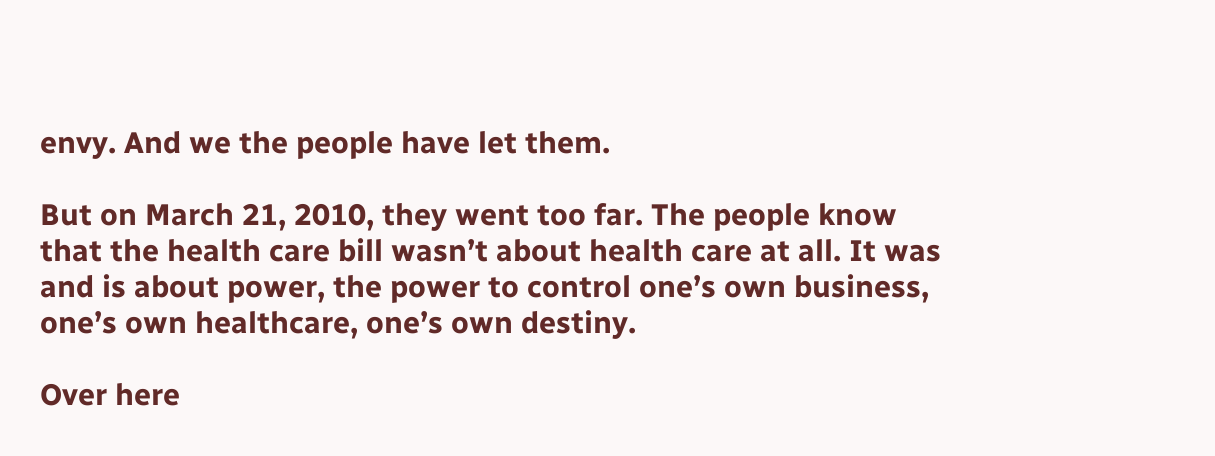envy. And we the people have let them.

But on March 21, 2010, they went too far. The people know that the health care bill wasn’t about health care at all. It was and is about power, the power to control one’s own business, one’s own healthcare, one’s own destiny.

Over here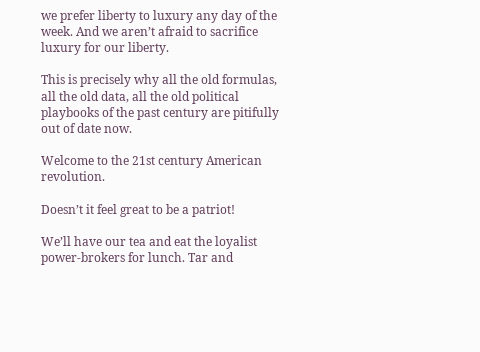we prefer liberty to luxury any day of the week. And we aren’t afraid to sacrifice luxury for our liberty.

This is precisely why all the old formulas, all the old data, all the old political playbooks of the past century are pitifully out of date now.

Welcome to the 21st century American revolution.

Doesn’t it feel great to be a patriot!

We’ll have our tea and eat the loyalist power-brokers for lunch. Tar and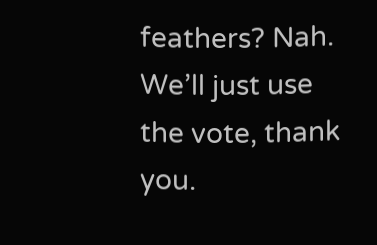feathers? Nah. We’ll just use the vote, thank you.